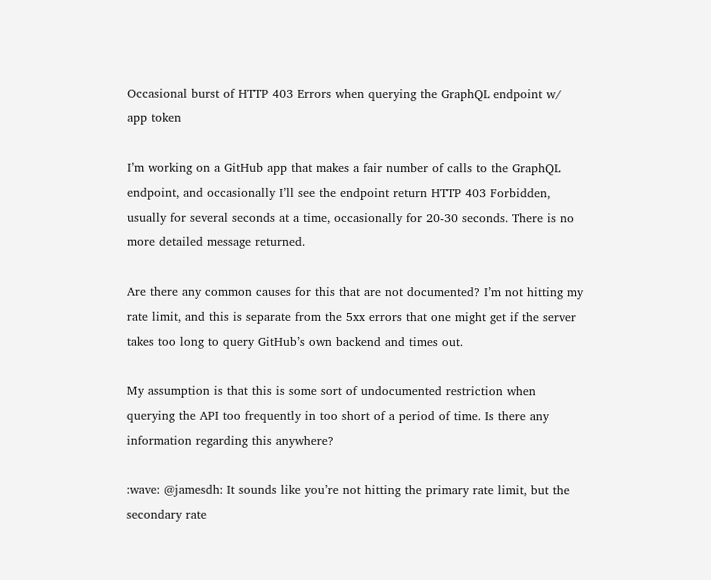Occasional burst of HTTP 403 Errors when querying the GraphQL endpoint w/ app token

I’m working on a GitHub app that makes a fair number of calls to the GraphQL endpoint, and occasionally I’ll see the endpoint return HTTP 403 Forbidden, usually for several seconds at a time, occasionally for 20-30 seconds. There is no more detailed message returned.

Are there any common causes for this that are not documented? I’m not hitting my rate limit, and this is separate from the 5xx errors that one might get if the server takes too long to query GitHub’s own backend and times out.

My assumption is that this is some sort of undocumented restriction when querying the API too frequently in too short of a period of time. Is there any information regarding this anywhere?

:wave: @jamesdh: It sounds like you’re not hitting the primary rate limit, but the secondary rate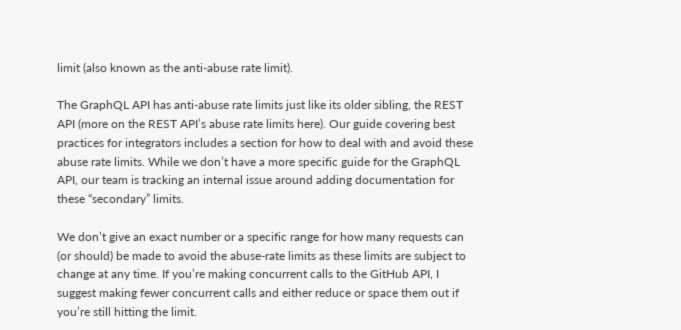limit (also known as the anti-abuse rate limit).

The GraphQL API has anti-abuse rate limits just like its older sibling, the REST API (more on the REST API’s abuse rate limits here). Our guide covering best practices for integrators includes a section for how to deal with and avoid these abuse rate limits. While we don’t have a more specific guide for the GraphQL API, our team is tracking an internal issue around adding documentation for these “secondary” limits.

We don’t give an exact number or a specific range for how many requests can (or should) be made to avoid the abuse-rate limits as these limits are subject to change at any time. If you’re making concurrent calls to the GitHub API, I suggest making fewer concurrent calls and either reduce or space them out if you’re still hitting the limit.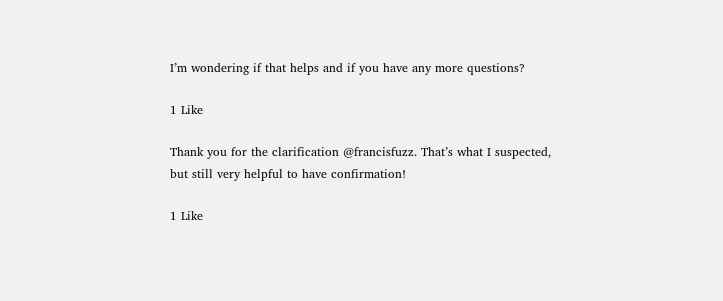I’m wondering if that helps and if you have any more questions?

1 Like

Thank you for the clarification @francisfuzz. That’s what I suspected, but still very helpful to have confirmation!

1 Like